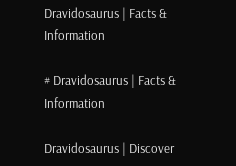Dravidosaurus | Facts & Information

# Dravidosaurus | Facts & Information

Dravidosaurus | Discover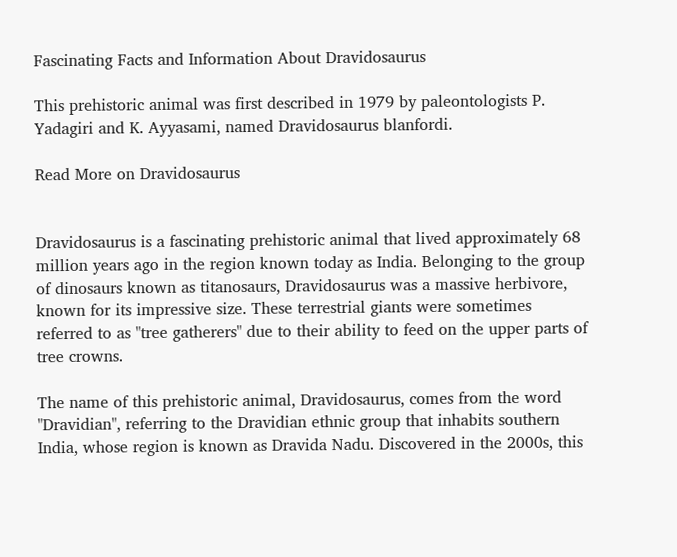Fascinating Facts and Information About Dravidosaurus

This prehistoric animal was first described in 1979 by paleontologists P. Yadagiri and K. Ayyasami, named Dravidosaurus blanfordi.

Read More on Dravidosaurus


Dravidosaurus is a fascinating prehistoric animal that lived approximately 68 million years ago in the region known today as India. Belonging to the group of dinosaurs known as titanosaurs, Dravidosaurus was a massive herbivore, known for its impressive size. These terrestrial giants were sometimes referred to as "tree gatherers" due to their ability to feed on the upper parts of tree crowns.

The name of this prehistoric animal, Dravidosaurus, comes from the word "Dravidian", referring to the Dravidian ethnic group that inhabits southern India, whose region is known as Dravida Nadu. Discovered in the 2000s, this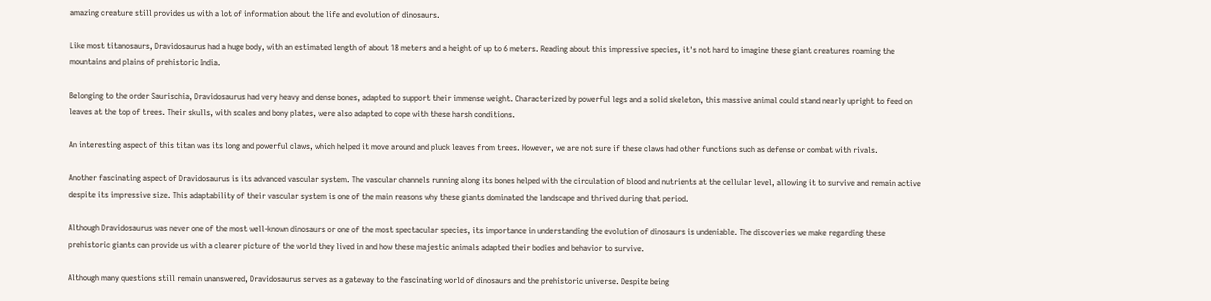amazing creature still provides us with a lot of information about the life and evolution of dinosaurs.

Like most titanosaurs, Dravidosaurus had a huge body, with an estimated length of about 18 meters and a height of up to 6 meters. Reading about this impressive species, it's not hard to imagine these giant creatures roaming the mountains and plains of prehistoric India.

Belonging to the order Saurischia, Dravidosaurus had very heavy and dense bones, adapted to support their immense weight. Characterized by powerful legs and a solid skeleton, this massive animal could stand nearly upright to feed on leaves at the top of trees. Their skulls, with scales and bony plates, were also adapted to cope with these harsh conditions.

An interesting aspect of this titan was its long and powerful claws, which helped it move around and pluck leaves from trees. However, we are not sure if these claws had other functions such as defense or combat with rivals.

Another fascinating aspect of Dravidosaurus is its advanced vascular system. The vascular channels running along its bones helped with the circulation of blood and nutrients at the cellular level, allowing it to survive and remain active despite its impressive size. This adaptability of their vascular system is one of the main reasons why these giants dominated the landscape and thrived during that period.

Although Dravidosaurus was never one of the most well-known dinosaurs or one of the most spectacular species, its importance in understanding the evolution of dinosaurs is undeniable. The discoveries we make regarding these prehistoric giants can provide us with a clearer picture of the world they lived in and how these majestic animals adapted their bodies and behavior to survive.

Although many questions still remain unanswered, Dravidosaurus serves as a gateway to the fascinating world of dinosaurs and the prehistoric universe. Despite being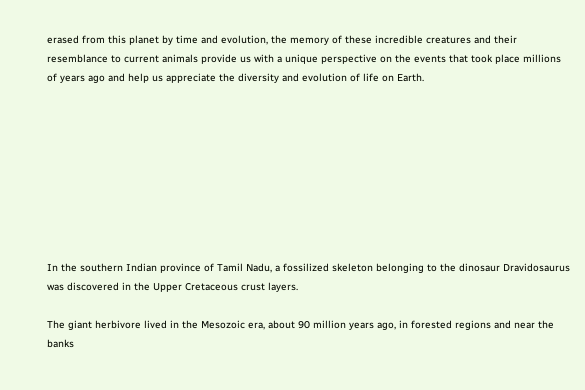erased from this planet by time and evolution, the memory of these incredible creatures and their resemblance to current animals provide us with a unique perspective on the events that took place millions of years ago and help us appreciate the diversity and evolution of life on Earth.









In the southern Indian province of Tamil Nadu, a fossilized skeleton belonging to the dinosaur Dravidosaurus was discovered in the Upper Cretaceous crust layers.

The giant herbivore lived in the Mesozoic era, about 90 million years ago, in forested regions and near the banks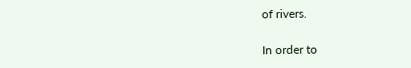of rivers.

In order to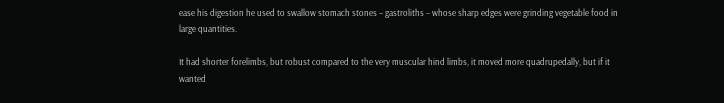ease his digestion he used to swallow stomach stones – gastroliths – whose sharp edges were grinding vegetable food in large quantities.

It had shorter forelimbs, but robust compared to the very muscular hind limbs, it moved more quadrupedally, but if it wanted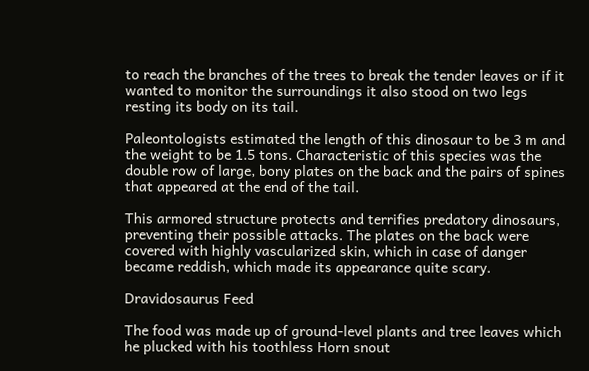to reach the branches of the trees to break the tender leaves or if it wanted to monitor the surroundings it also stood on two legs resting its body on its tail.

Paleontologists estimated the length of this dinosaur to be 3 m and the weight to be 1.5 tons. Characteristic of this species was the double row of large, bony plates on the back and the pairs of spines that appeared at the end of the tail.

This armored structure protects and terrifies predatory dinosaurs, preventing their possible attacks. The plates on the back were covered with highly vascularized skin, which in case of danger became reddish, which made its appearance quite scary.

Dravidosaurus Feed

The food was made up of ground-level plants and tree leaves which he plucked with his toothless Horn snout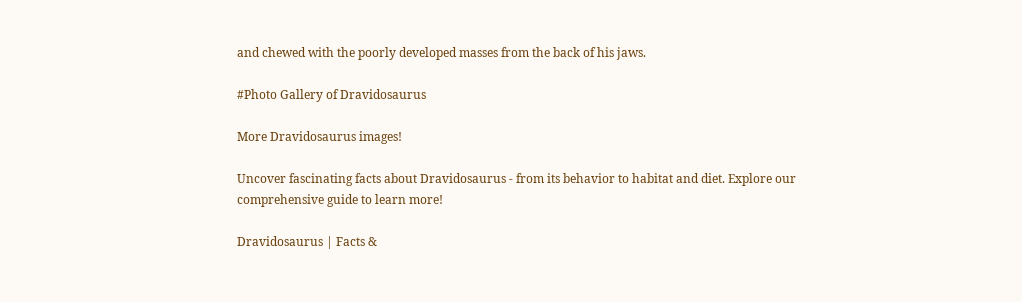and chewed with the poorly developed masses from the back of his jaws.

#Photo Gallery of Dravidosaurus

More Dravidosaurus images!

Uncover fascinating facts about Dravidosaurus - from its behavior to habitat and diet. Explore our comprehensive guide to learn more!

Dravidosaurus | Facts &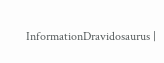InformationDravidosaurus |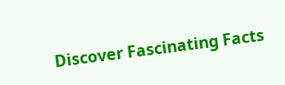Discover Fascinating Facts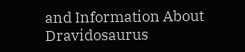and Information About Dravidosaurus